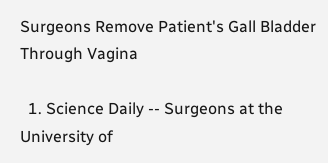Surgeons Remove Patient's Gall Bladder Through Vagina

  1. Science Daily -- Surgeons at the University of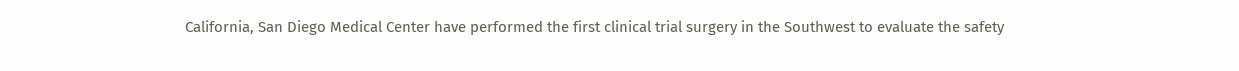California, San Diego Medical Center have performed the first clinical trial surgery in the Southwest to evaluate the safety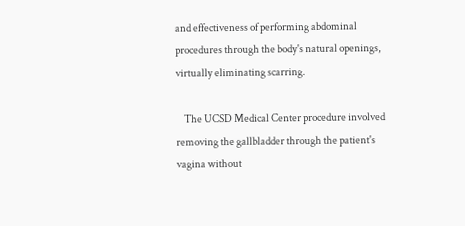and effectiveness of performing abdominal procedures through the body's natural openings, virtually eliminating scarring.

    The UCSD Medical Center procedure involved removing the gallbladder through the patient's vagina without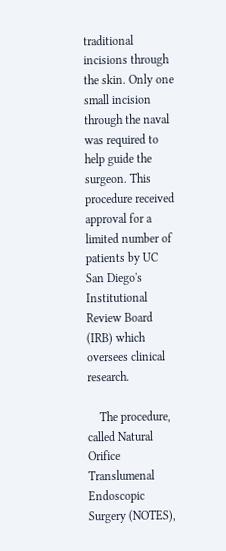traditional incisions through the skin. Only one small incision through the naval was required to help guide the surgeon. This procedure received approval for a limited number of patients by UC San Diego's Institutional Review Board (IRB) which oversees clinical research.

    The procedure, called Natural Orifice Translumenal Endoscopic Surgery (NOTES),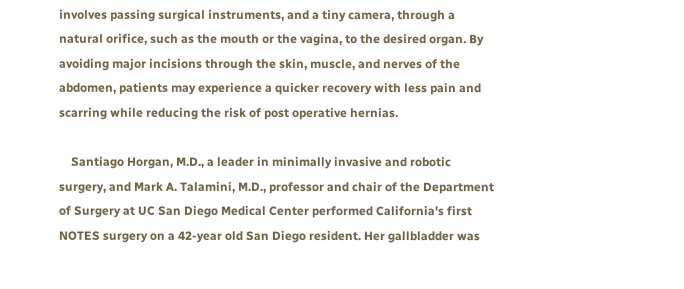involves passing surgical instruments, and a tiny camera, through a natural orifice, such as the mouth or the vagina, to the desired organ. By avoiding major incisions through the skin, muscle, and nerves of the abdomen, patients may experience a quicker recovery with less pain and scarring while reducing the risk of post operative hernias.

    Santiago Horgan, M.D., a leader in minimally invasive and robotic surgery, and Mark A. Talamini, M.D., professor and chair of the Department of Surgery at UC San Diego Medical Center performed California's first NOTES surgery on a 42-year old San Diego resident. Her gallbladder was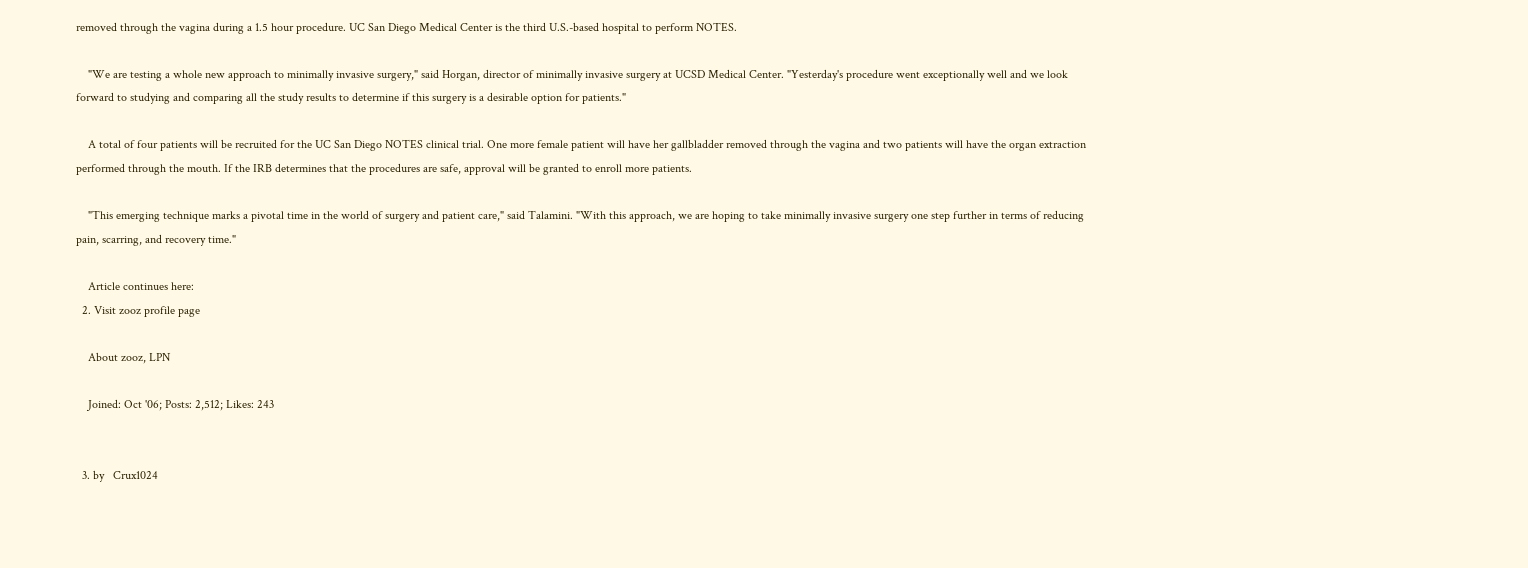removed through the vagina during a 1.5 hour procedure. UC San Diego Medical Center is the third U.S.-based hospital to perform NOTES.

    "We are testing a whole new approach to minimally invasive surgery," said Horgan, director of minimally invasive surgery at UCSD Medical Center. "Yesterday's procedure went exceptionally well and we look forward to studying and comparing all the study results to determine if this surgery is a desirable option for patients."

    A total of four patients will be recruited for the UC San Diego NOTES clinical trial. One more female patient will have her gallbladder removed through the vagina and two patients will have the organ extraction performed through the mouth. If the IRB determines that the procedures are safe, approval will be granted to enroll more patients.

    "This emerging technique marks a pivotal time in the world of surgery and patient care," said Talamini. "With this approach, we are hoping to take minimally invasive surgery one step further in terms of reducing pain, scarring, and recovery time."

    Article continues here:
  2. Visit zooz profile page

    About zooz, LPN

    Joined: Oct '06; Posts: 2,512; Likes: 243


  3. by   Crux1024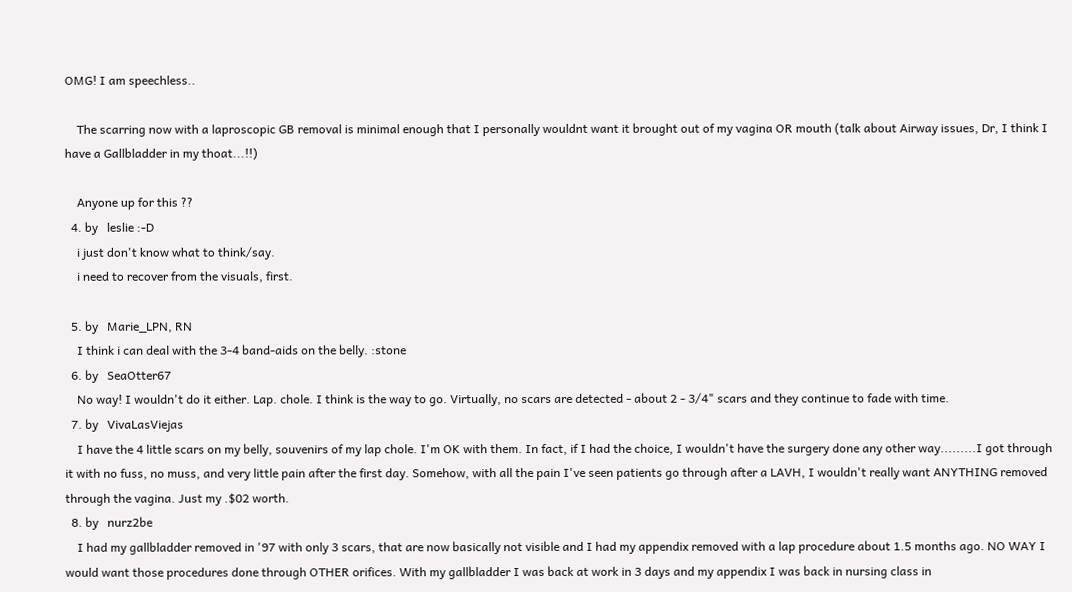OMG! I am speechless..

    The scarring now with a laproscopic GB removal is minimal enough that I personally wouldnt want it brought out of my vagina OR mouth (talk about Airway issues, Dr, I think I have a Gallbladder in my thoat...!!)

    Anyone up for this ??
  4. by   leslie :-D
    i just don't know what to think/say.
    i need to recover from the visuals, first.

  5. by   Marie_LPN, RN
    I think i can deal with the 3-4 band-aids on the belly. :stone
  6. by   SeaOtter67
    No way! I wouldn't do it either. Lap. chole. I think is the way to go. Virtually, no scars are detected - about 2 - 3/4" scars and they continue to fade with time.
  7. by   VivaLasViejas
    I have the 4 little scars on my belly, souvenirs of my lap chole. I'm OK with them. In fact, if I had the choice, I wouldn't have the surgery done any other way.........I got through it with no fuss, no muss, and very little pain after the first day. Somehow, with all the pain I've seen patients go through after a LAVH, I wouldn't really want ANYTHING removed through the vagina. Just my .$02 worth.
  8. by   nurz2be
    I had my gallbladder removed in '97 with only 3 scars, that are now basically not visible and I had my appendix removed with a lap procedure about 1.5 months ago. NO WAY I would want those procedures done through OTHER orifices. With my gallbladder I was back at work in 3 days and my appendix I was back in nursing class in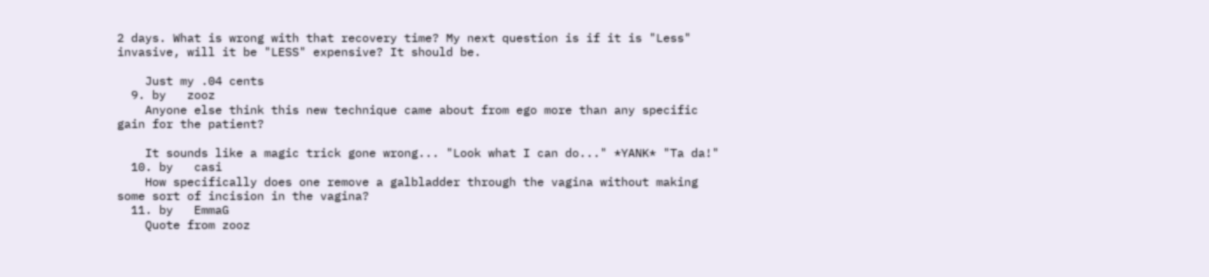2 days. What is wrong with that recovery time? My next question is if it is "Less" invasive, will it be "LESS" expensive? It should be.

    Just my .04 cents
  9. by   zooz
    Anyone else think this new technique came about from ego more than any specific gain for the patient?

    It sounds like a magic trick gone wrong... "Look what I can do..." *YANK* "Ta da!"
  10. by   casi
    How specifically does one remove a galbladder through the vagina without making some sort of incision in the vagina?
  11. by   EmmaG
    Quote from zooz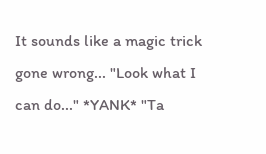It sounds like a magic trick gone wrong... "Look what I can do..." *YANK* "Ta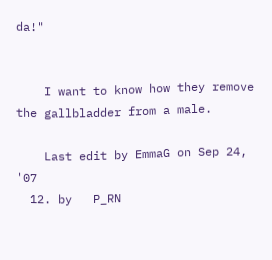da!"


    I want to know how they remove the gallbladder from a male.

    Last edit by EmmaG on Sep 24, '07
  12. by   P_RN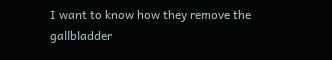I want to know how they remove the gallbladder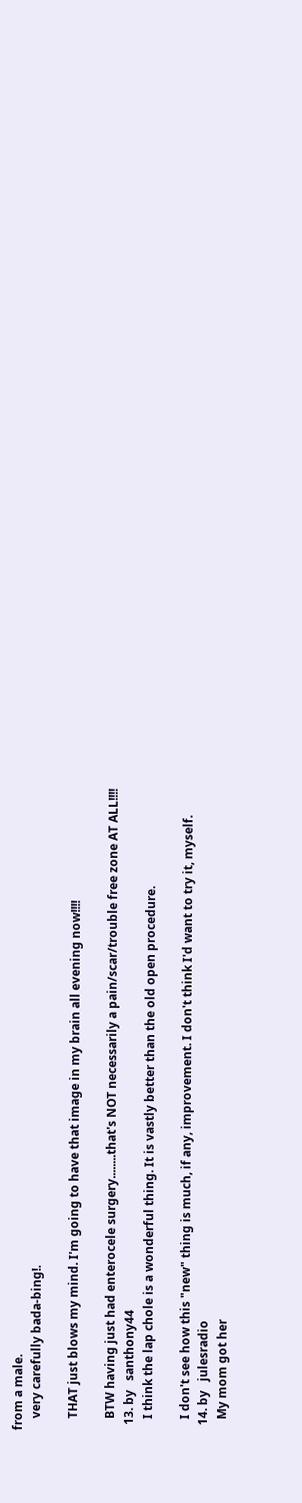from a male.
    very carefully bada-bing!.

    THAT just blows my mind. I'm going to have that image in my brain all evening now!!!!

    BTW having just had enterocele surgery........that's NOT necessarily a pain/scar/trouble free zone AT ALL!!!!
  13. by   santhony44
    I think the lap chole is a wonderful thing. It is vastly better than the old open procedure.

    I don't see how this "new" thing is much, if any, improvement. I don't think I'd want to try it, myself.
  14. by   julesradio
    My mom got her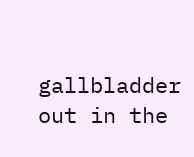gallbladder out in the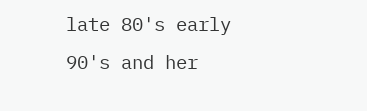late 80's early 90's and her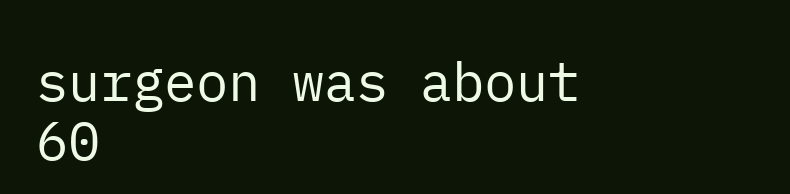surgeon was about 60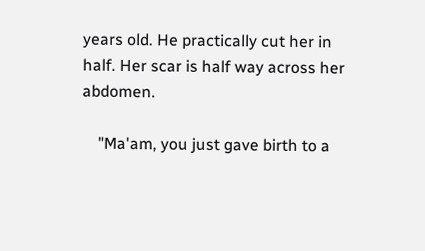years old. He practically cut her in half. Her scar is half way across her abdomen.

    "Ma'am, you just gave birth to a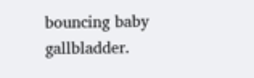bouncing baby gallbladder.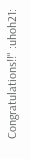Congratulations!!" :uhoh21: